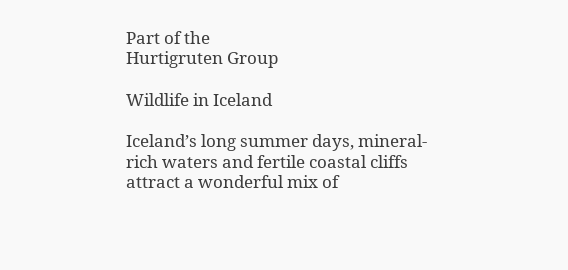Part of the
Hurtigruten Group

Wildlife in Iceland

Iceland’s long summer days, mineral-rich waters and fertile coastal cliffs attract a wonderful mix of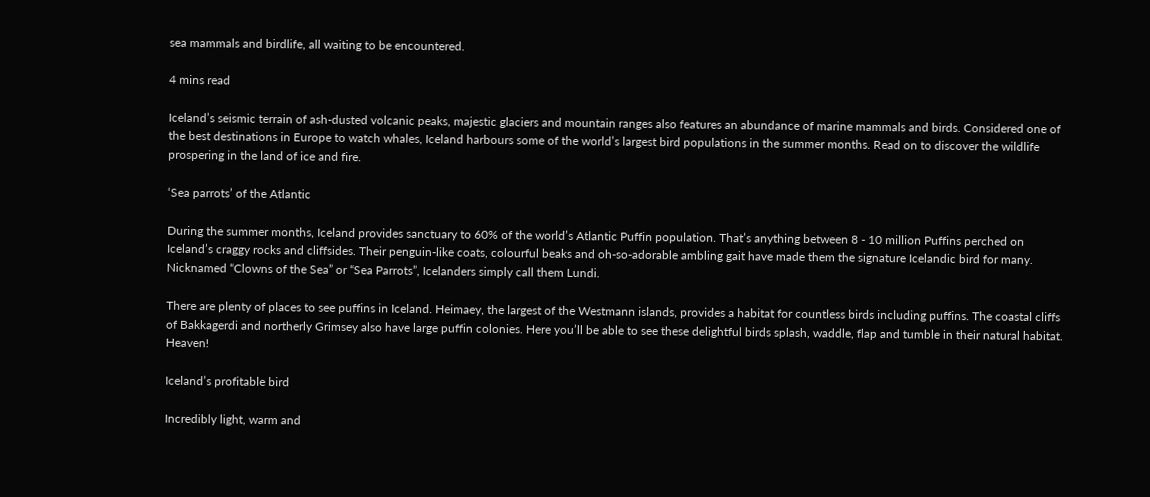sea mammals and birdlife, all waiting to be encountered.

4 mins read

Iceland’s seismic terrain of ash-dusted volcanic peaks, majestic glaciers and mountain ranges also features an abundance of marine mammals and birds. Considered one of the best destinations in Europe to watch whales, Iceland harbours some of the world’s largest bird populations in the summer months. Read on to discover the wildlife prospering in the land of ice and fire.

‘Sea parrots’ of the Atlantic

During the summer months, Iceland provides sanctuary to 60% of the world’s Atlantic Puffin population. That’s anything between 8 - 10 million Puffins perched on Iceland’s craggy rocks and cliffsides. Their penguin-like coats, colourful beaks and oh-so-adorable ambling gait have made them the signature Icelandic bird for many. Nicknamed “Clowns of the Sea” or “Sea Parrots”, Icelanders simply call them Lundi.

There are plenty of places to see puffins in Iceland. Heimaey, the largest of the Westmann islands, provides a habitat for countless birds including puffins. The coastal cliffs of Bakkagerdi and northerly Grimsey also have large puffin colonies. Here you’ll be able to see these delightful birds splash, waddle, flap and tumble in their natural habitat. Heaven!

Iceland’s profitable bird

Incredibly light, warm and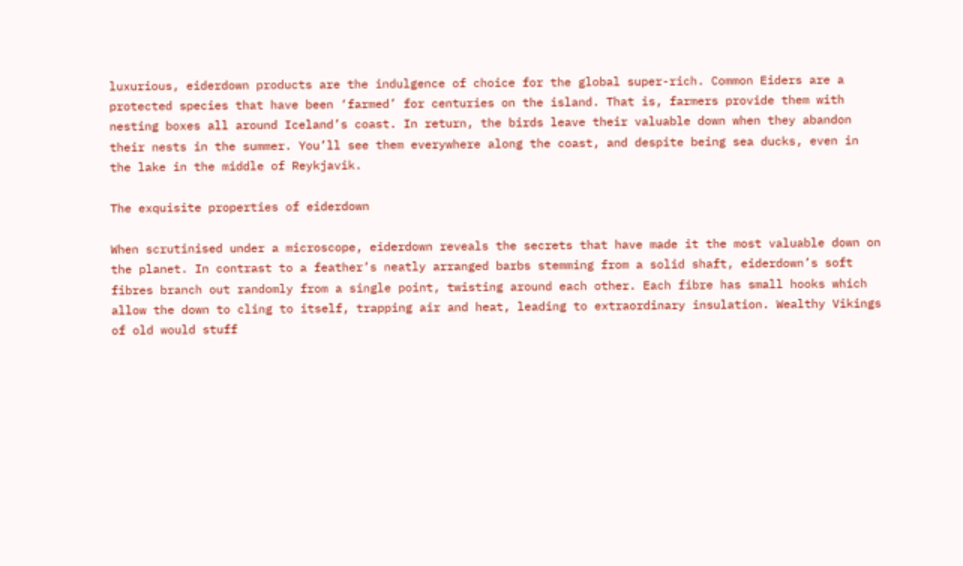luxurious, eiderdown products are the indulgence of choice for the global super-rich. Common Eiders are a protected species that have been ‘farmed’ for centuries on the island. That is, farmers provide them with nesting boxes all around Iceland’s coast. In return, the birds leave their valuable down when they abandon their nests in the summer. You’ll see them everywhere along the coast, and despite being sea ducks, even in the lake in the middle of Reykjavik.

The exquisite properties of eiderdown

When scrutinised under a microscope, eiderdown reveals the secrets that have made it the most valuable down on the planet. In contrast to a feather’s neatly arranged barbs stemming from a solid shaft, eiderdown’s soft fibres branch out randomly from a single point, twisting around each other. Each fibre has small hooks which allow the down to cling to itself, trapping air and heat, leading to extraordinary insulation. Wealthy Vikings of old would stuff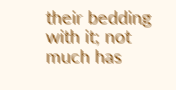their bedding with it; not much has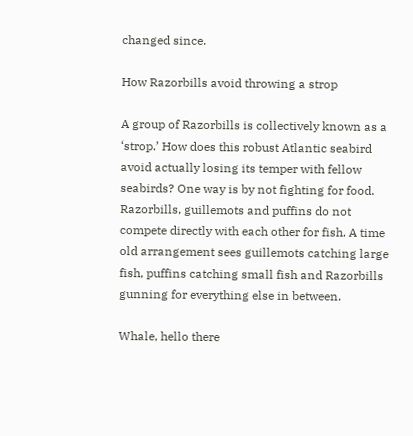changed since.

How Razorbills avoid throwing a strop

A group of Razorbills is collectively known as a ‘strop.’ How does this robust Atlantic seabird avoid actually losing its temper with fellow seabirds? One way is by not fighting for food. Razorbills, guillemots and puffins do not compete directly with each other for fish. A time old arrangement sees guillemots catching large fish, puffins catching small fish and Razorbills gunning for everything else in between.

Whale, hello there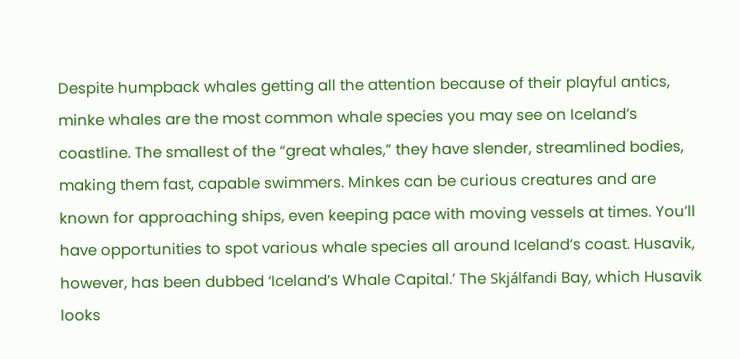Despite humpback whales getting all the attention because of their playful antics, minke whales are the most common whale species you may see on Iceland’s coastline. The smallest of the “great whales,” they have slender, streamlined bodies, making them fast, capable swimmers. Minkes can be curious creatures and are known for approaching ships, even keeping pace with moving vessels at times. You’ll have opportunities to spot various whale species all around Iceland’s coast. Husavik, however, has been dubbed ‘Iceland’s Whale Capital.’ The Skjálfandi Bay, which Husavik looks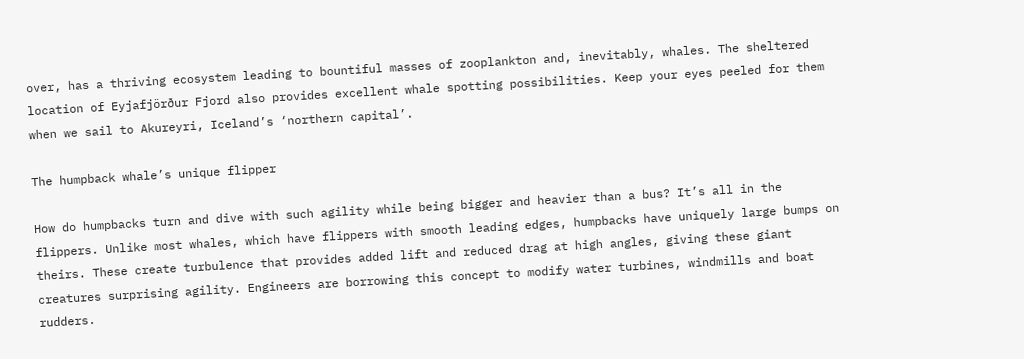over, has a thriving ecosystem leading to bountiful masses of zooplankton and, inevitably, whales. The sheltered location of Eyjafjörður Fjord also provides excellent whale spotting possibilities. Keep your eyes peeled for them when we sail to Akureyri, Iceland’s ‘northern capital’.

The humpback whale’s unique flipper

How do humpbacks turn and dive with such agility while being bigger and heavier than a bus? It’s all in the flippers. Unlike most whales, which have flippers with smooth leading edges, humpbacks have uniquely large bumps on theirs. These create turbulence that provides added lift and reduced drag at high angles, giving these giant creatures surprising agility. Engineers are borrowing this concept to modify water turbines, windmills and boat rudders.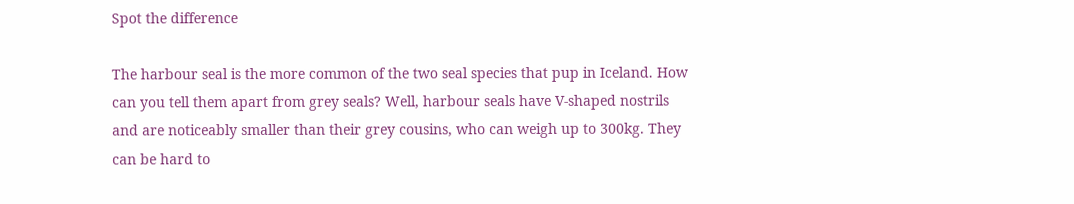Spot the difference

The harbour seal is the more common of the two seal species that pup in Iceland. How can you tell them apart from grey seals? Well, harbour seals have V-shaped nostrils and are noticeably smaller than their grey cousins, who can weigh up to 300kg. They can be hard to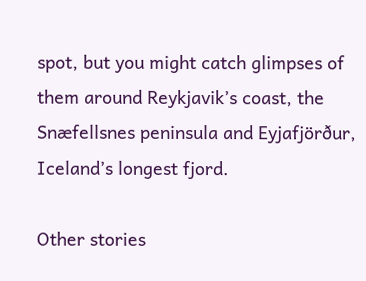spot, but you might catch glimpses of them around Reykjavik’s coast, the Snæfellsnes peninsula and Eyjafjörður, Iceland’s longest fjord.

Other stories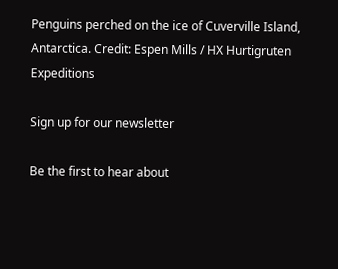Penguins perched on the ice of Cuverville Island, Antarctica. Credit: Espen Mills / HX Hurtigruten Expeditions

Sign up for our newsletter

Be the first to hear about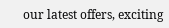our latest offers, exciting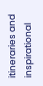itineraries and inspirational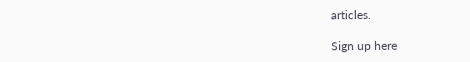articles.

Sign up here